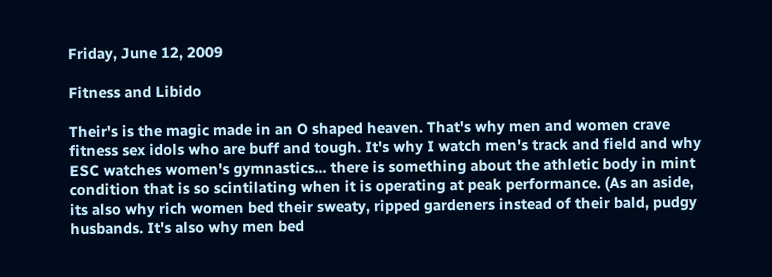Friday, June 12, 2009

Fitness and Libido

Their's is the magic made in an O shaped heaven. That's why men and women crave fitness sex idols who are buff and tough. It's why I watch men's track and field and why ESC watches women's gymnastics... there is something about the athletic body in mint condition that is so scintilating when it is operating at peak performance. (As an aside, its also why rich women bed their sweaty, ripped gardeners instead of their bald, pudgy husbands. It's also why men bed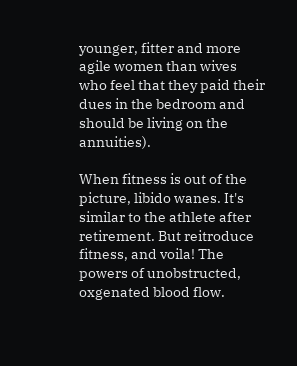younger, fitter and more agile women than wives who feel that they paid their dues in the bedroom and should be living on the annuities).

When fitness is out of the picture, libido wanes. It's similar to the athlete after retirement. But reitroduce fitness, and voila! The powers of unobstructed, oxgenated blood flow.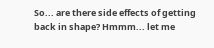So... are there side effects of getting back in shape? Hmmm... let me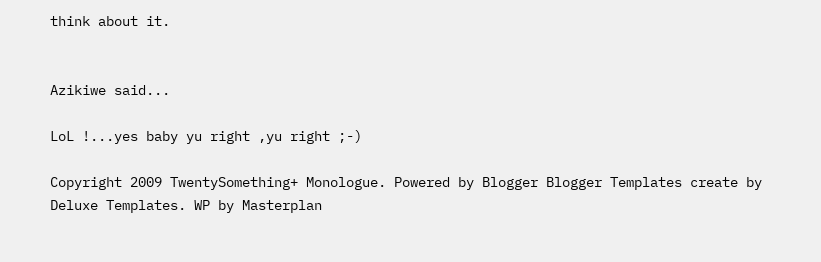think about it.


Azikiwe said...

LoL !...yes baby yu right ,yu right ;-)

Copyright 2009 TwentySomething+ Monologue. Powered by Blogger Blogger Templates create by Deluxe Templates. WP by Masterplan